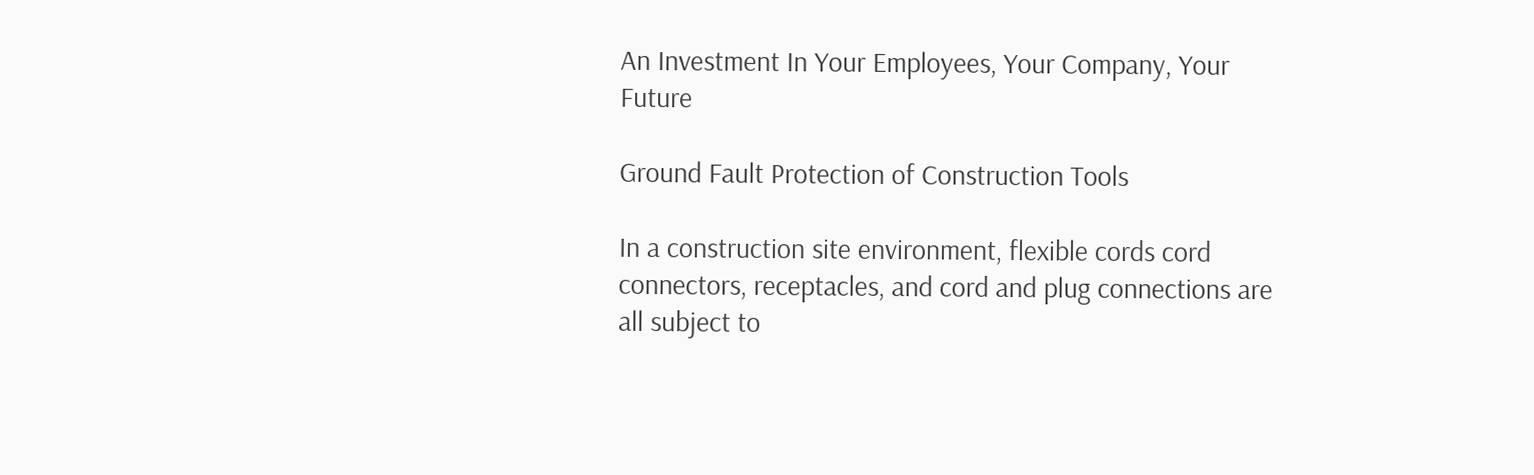An Investment In Your Employees, Your Company, Your Future

Ground Fault Protection of Construction Tools

In a construction site environment, flexible cords cord connectors, receptacles, and cord and plug connections are all subject to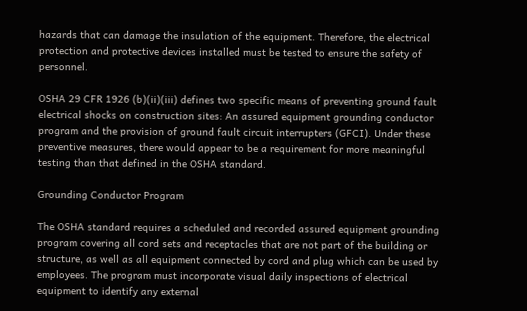hazards that can damage the insulation of the equipment. Therefore, the electrical protection and protective devices installed must be tested to ensure the safety of personnel.

OSHA 29 CFR 1926 (b)(ii)(iii) defines two specific means of preventing ground fault electrical shocks on construction sites: An assured equipment grounding conductor program and the provision of ground fault circuit interrupters (GFCI). Under these preventive measures, there would appear to be a requirement for more meaningful testing than that defined in the OSHA standard.

Grounding Conductor Program

The OSHA standard requires a scheduled and recorded assured equipment grounding program covering all cord sets and receptacles that are not part of the building or structure, as well as all equipment connected by cord and plug which can be used by employees. The program must incorporate visual daily inspections of electrical equipment to identify any external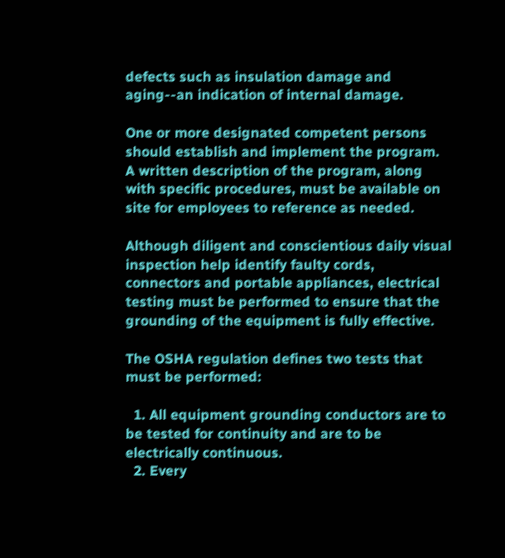defects such as insulation damage and aging--an indication of internal damage.

One or more designated competent persons should establish and implement the program. A written description of the program, along with specific procedures, must be available on site for employees to reference as needed.

Although diligent and conscientious daily visual inspection help identify faulty cords, connectors and portable appliances, electrical testing must be performed to ensure that the grounding of the equipment is fully effective.

The OSHA regulation defines two tests that must be performed:

  1. All equipment grounding conductors are to be tested for continuity and are to be electrically continuous.
  2. Every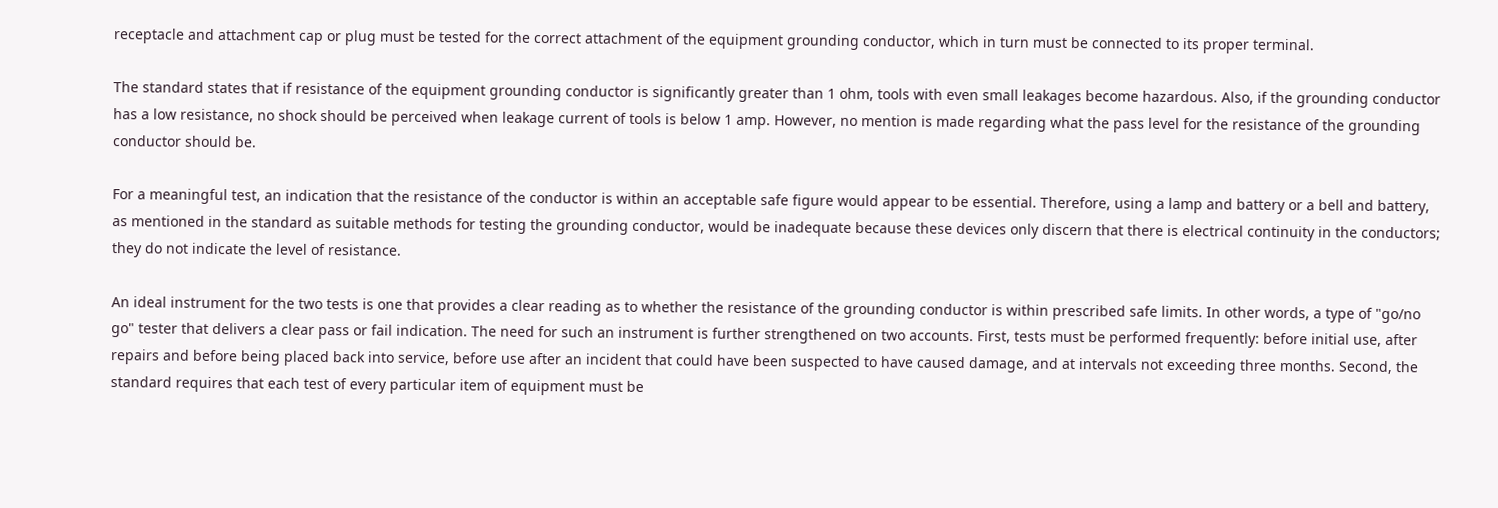receptacle and attachment cap or plug must be tested for the correct attachment of the equipment grounding conductor, which in turn must be connected to its proper terminal.

The standard states that if resistance of the equipment grounding conductor is significantly greater than 1 ohm, tools with even small leakages become hazardous. Also, if the grounding conductor has a low resistance, no shock should be perceived when leakage current of tools is below 1 amp. However, no mention is made regarding what the pass level for the resistance of the grounding conductor should be.

For a meaningful test, an indication that the resistance of the conductor is within an acceptable safe figure would appear to be essential. Therefore, using a lamp and battery or a bell and battery, as mentioned in the standard as suitable methods for testing the grounding conductor, would be inadequate because these devices only discern that there is electrical continuity in the conductors; they do not indicate the level of resistance.

An ideal instrument for the two tests is one that provides a clear reading as to whether the resistance of the grounding conductor is within prescribed safe limits. In other words, a type of "go/no go" tester that delivers a clear pass or fail indication. The need for such an instrument is further strengthened on two accounts. First, tests must be performed frequently: before initial use, after repairs and before being placed back into service, before use after an incident that could have been suspected to have caused damage, and at intervals not exceeding three months. Second, the standard requires that each test of every particular item of equipment must be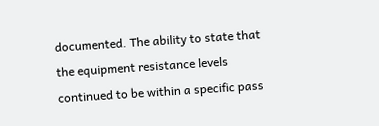documented. The ability to state that the equipment resistance levels continued to be within a specific pass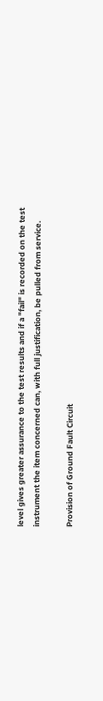level gives greater assurance to the test results and if a "fail" is recorded on the test instrument the item concerned can, with full justification, be pulled from service.

Provision of Ground Fault Circuit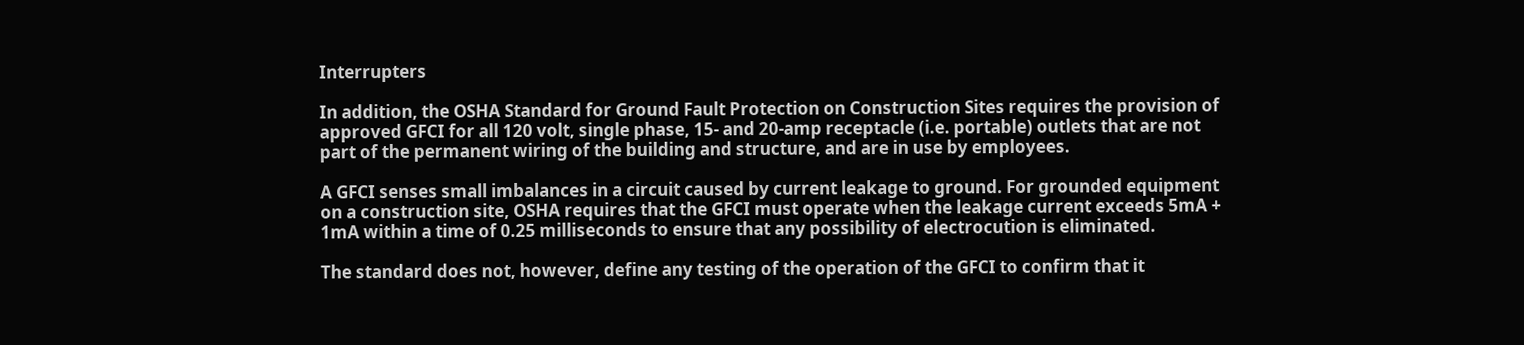Interrupters

In addition, the OSHA Standard for Ground Fault Protection on Construction Sites requires the provision of approved GFCI for all 120 volt, single phase, 15- and 20-amp receptacle (i.e. portable) outlets that are not part of the permanent wiring of the building and structure, and are in use by employees.

A GFCI senses small imbalances in a circuit caused by current leakage to ground. For grounded equipment on a construction site, OSHA requires that the GFCI must operate when the leakage current exceeds 5mA + 1mA within a time of 0.25 milliseconds to ensure that any possibility of electrocution is eliminated.

The standard does not, however, define any testing of the operation of the GFCI to confirm that it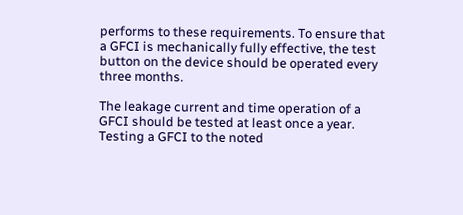performs to these requirements. To ensure that a GFCI is mechanically fully effective, the test button on the device should be operated every three months.

The leakage current and time operation of a GFCI should be tested at least once a year. Testing a GFCI to the noted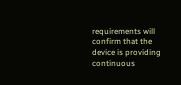requirements will confirm that the device is providing continuous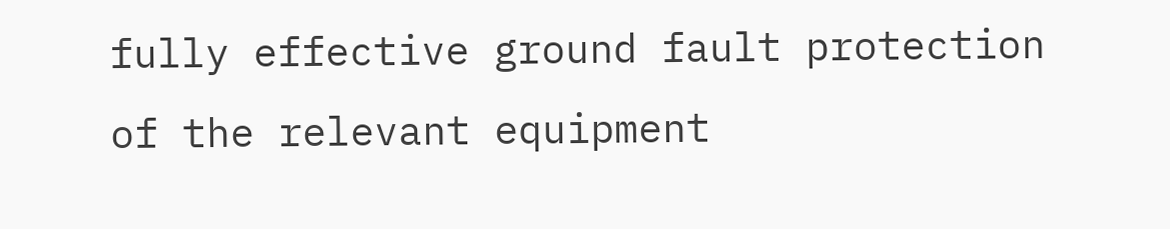fully effective ground fault protection of the relevant equipment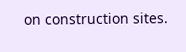on construction sites.